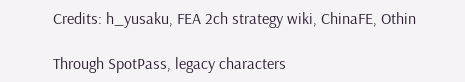Credits: h_yusaku, FEA 2ch strategy wiki, ChinaFE, Othin

Through SpotPass, legacy characters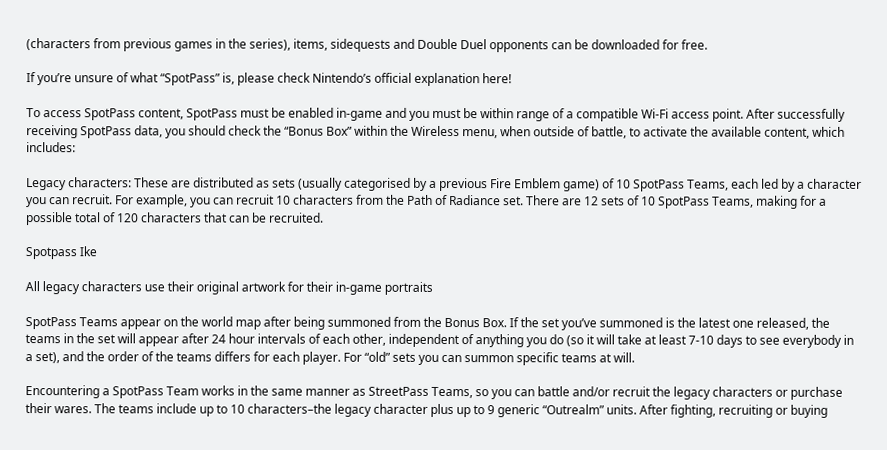(characters from previous games in the series), items, sidequests and Double Duel opponents can be downloaded for free.

If you’re unsure of what “SpotPass” is, please check Nintendo’s official explanation here!

To access SpotPass content, SpotPass must be enabled in-game and you must be within range of a compatible Wi-Fi access point. After successfully receiving SpotPass data, you should check the “Bonus Box” within the Wireless menu, when outside of battle, to activate the available content, which includes:

Legacy characters: These are distributed as sets (usually categorised by a previous Fire Emblem game) of 10 SpotPass Teams, each led by a character you can recruit. For example, you can recruit 10 characters from the Path of Radiance set. There are 12 sets of 10 SpotPass Teams, making for a possible total of 120 characters that can be recruited.

Spotpass Ike

All legacy characters use their original artwork for their in-game portraits

SpotPass Teams appear on the world map after being summoned from the Bonus Box. If the set you’ve summoned is the latest one released, the teams in the set will appear after 24 hour intervals of each other, independent of anything you do (so it will take at least 7-10 days to see everybody in a set), and the order of the teams differs for each player. For “old” sets you can summon specific teams at will.

Encountering a SpotPass Team works in the same manner as StreetPass Teams, so you can battle and/or recruit the legacy characters or purchase their wares. The teams include up to 10 characters–the legacy character plus up to 9 generic “Outrealm” units. After fighting, recruiting or buying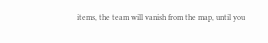items, the team will vanish from the map, until you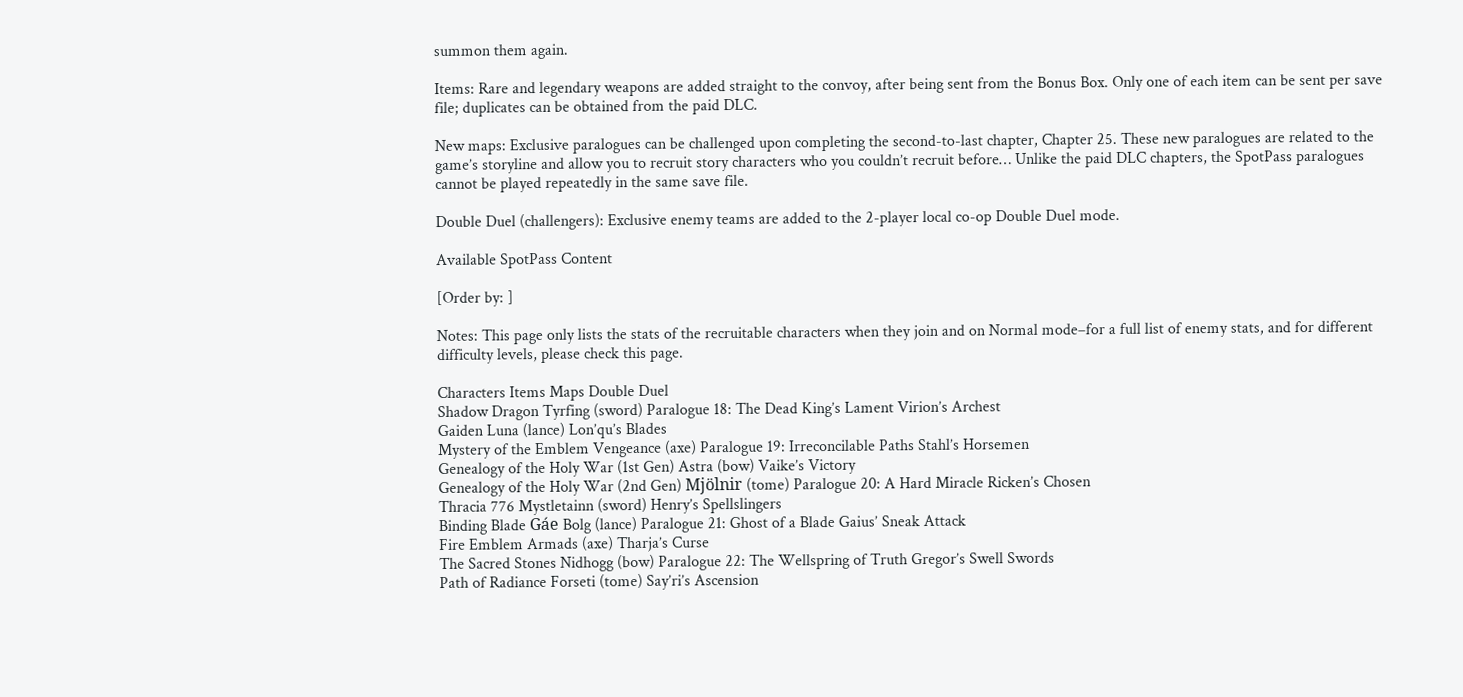summon them again.

Items: Rare and legendary weapons are added straight to the convoy, after being sent from the Bonus Box. Only one of each item can be sent per save file; duplicates can be obtained from the paid DLC.

New maps: Exclusive paralogues can be challenged upon completing the second-to-last chapter, Chapter 25. These new paralogues are related to the game’s storyline and allow you to recruit story characters who you couldn’t recruit before… Unlike the paid DLC chapters, the SpotPass paralogues cannot be played repeatedly in the same save file.

Double Duel (challengers): Exclusive enemy teams are added to the 2-player local co-op Double Duel mode.

Available SpotPass Content

[Order by: ]

Notes: This page only lists the stats of the recruitable characters when they join and on Normal mode–for a full list of enemy stats, and for different difficulty levels, please check this page.

Characters Items Maps Double Duel
Shadow Dragon Tyrfing (sword) Paralogue 18: The Dead King’s Lament Virion’s Archest
Gaiden Luna (lance) Lon’qu’s Blades
Mystery of the Emblem Vengeance (axe) Paralogue 19: Irreconcilable Paths Stahl’s Horsemen
Genealogy of the Holy War (1st Gen) Astra (bow) Vaike’s Victory
Genealogy of the Holy War (2nd Gen) Mjölnir (tome) Paralogue 20: A Hard Miracle Ricken’s Chosen
Thracia 776 Mystletainn (sword) Henry’s Spellslingers
Binding Blade Gáe Bolg (lance) Paralogue 21: Ghost of a Blade Gaius’ Sneak Attack
Fire Emblem Armads (axe) Tharja’s Curse
The Sacred Stones Nidhogg (bow) Paralogue 22: The Wellspring of Truth Gregor’s Swell Swords
Path of Radiance Forseti (tome) Say’ri’s Ascension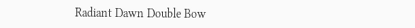Radiant Dawn Double Bow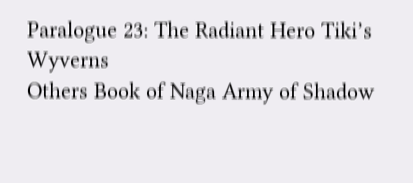Paralogue 23: The Radiant Hero Tiki’s Wyverns
Others Book of Naga Army of Shadow